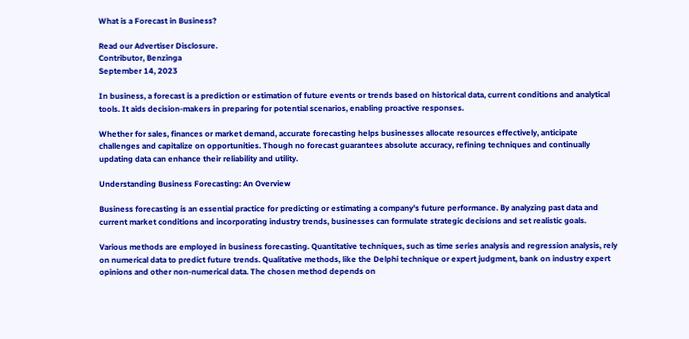What is a Forecast in Business?

Read our Advertiser Disclosure.
Contributor, Benzinga
September 14, 2023

In business, a forecast is a prediction or estimation of future events or trends based on historical data, current conditions and analytical tools. It aids decision-makers in preparing for potential scenarios, enabling proactive responses.

Whether for sales, finances or market demand, accurate forecasting helps businesses allocate resources effectively, anticipate challenges and capitalize on opportunities. Though no forecast guarantees absolute accuracy, refining techniques and continually updating data can enhance their reliability and utility.

Understanding Business Forecasting: An Overview

Business forecasting is an essential practice for predicting or estimating a company's future performance. By analyzing past data and current market conditions and incorporating industry trends, businesses can formulate strategic decisions and set realistic goals.

Various methods are employed in business forecasting. Quantitative techniques, such as time series analysis and regression analysis, rely on numerical data to predict future trends. Qualitative methods, like the Delphi technique or expert judgment, bank on industry expert opinions and other non-numerical data. The chosen method depends on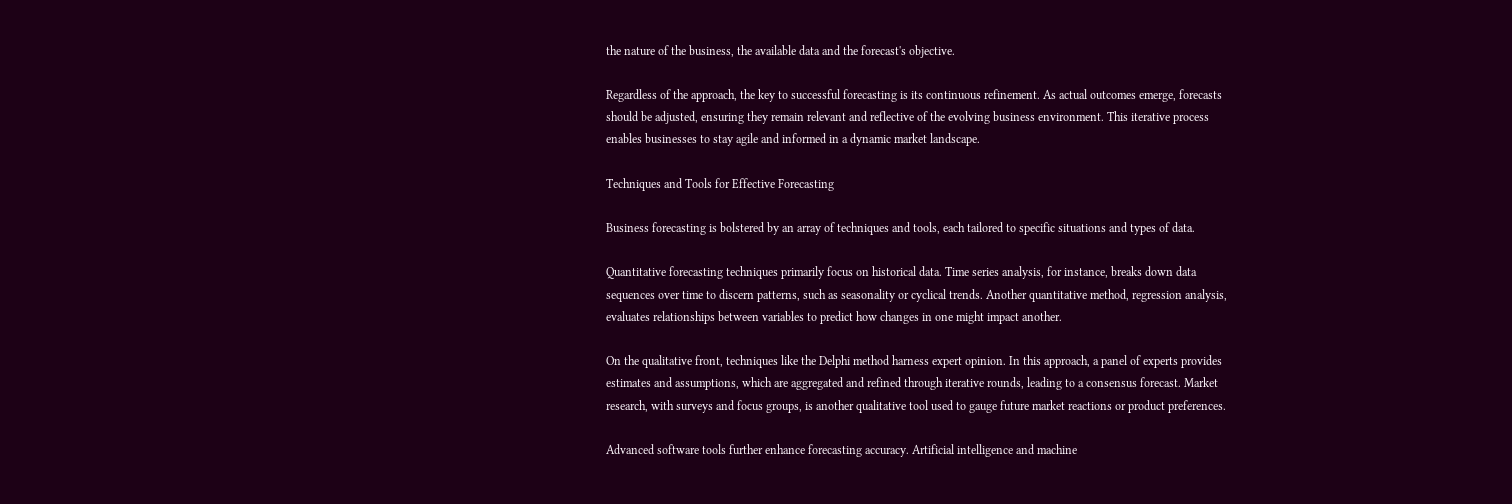the nature of the business, the available data and the forecast's objective.

Regardless of the approach, the key to successful forecasting is its continuous refinement. As actual outcomes emerge, forecasts should be adjusted, ensuring they remain relevant and reflective of the evolving business environment. This iterative process enables businesses to stay agile and informed in a dynamic market landscape.

Techniques and Tools for Effective Forecasting

Business forecasting is bolstered by an array of techniques and tools, each tailored to specific situations and types of data.

Quantitative forecasting techniques primarily focus on historical data. Time series analysis, for instance, breaks down data sequences over time to discern patterns, such as seasonality or cyclical trends. Another quantitative method, regression analysis, evaluates relationships between variables to predict how changes in one might impact another.

On the qualitative front, techniques like the Delphi method harness expert opinion. In this approach, a panel of experts provides estimates and assumptions, which are aggregated and refined through iterative rounds, leading to a consensus forecast. Market research, with surveys and focus groups, is another qualitative tool used to gauge future market reactions or product preferences.

Advanced software tools further enhance forecasting accuracy. Artificial intelligence and machine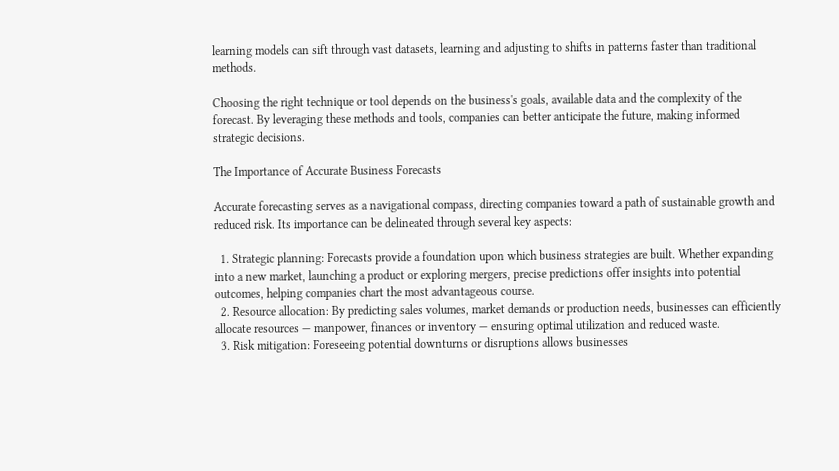learning models can sift through vast datasets, learning and adjusting to shifts in patterns faster than traditional methods.

Choosing the right technique or tool depends on the business's goals, available data and the complexity of the forecast. By leveraging these methods and tools, companies can better anticipate the future, making informed strategic decisions.

The Importance of Accurate Business Forecasts

Accurate forecasting serves as a navigational compass, directing companies toward a path of sustainable growth and reduced risk. Its importance can be delineated through several key aspects:

  1. Strategic planning: Forecasts provide a foundation upon which business strategies are built. Whether expanding into a new market, launching a product or exploring mergers, precise predictions offer insights into potential outcomes, helping companies chart the most advantageous course.
  2. Resource allocation: By predicting sales volumes, market demands or production needs, businesses can efficiently allocate resources — manpower, finances or inventory — ensuring optimal utilization and reduced waste.
  3. Risk mitigation: Foreseeing potential downturns or disruptions allows businesses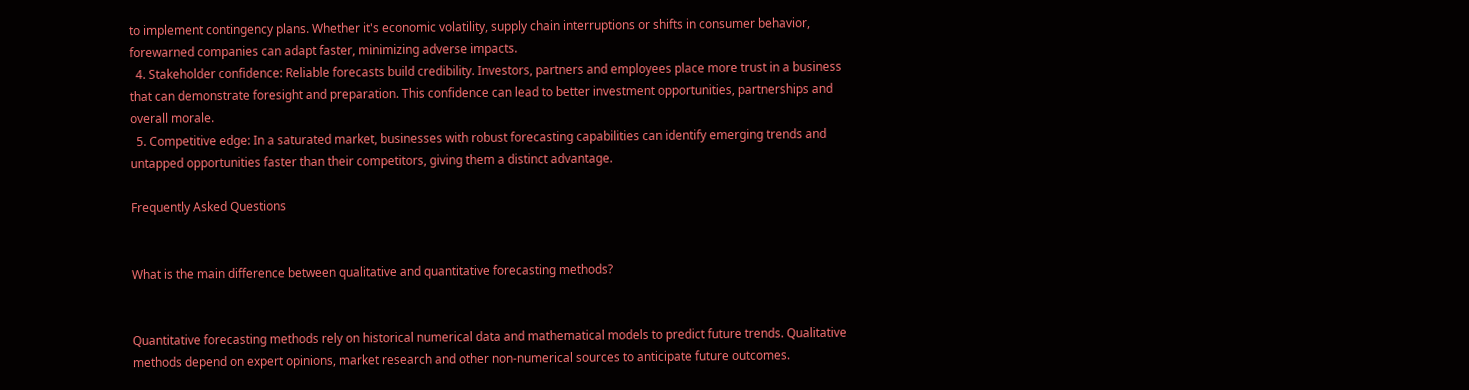to implement contingency plans. Whether it's economic volatility, supply chain interruptions or shifts in consumer behavior, forewarned companies can adapt faster, minimizing adverse impacts.
  4. Stakeholder confidence: Reliable forecasts build credibility. Investors, partners and employees place more trust in a business that can demonstrate foresight and preparation. This confidence can lead to better investment opportunities, partnerships and overall morale.
  5. Competitive edge: In a saturated market, businesses with robust forecasting capabilities can identify emerging trends and untapped opportunities faster than their competitors, giving them a distinct advantage.

Frequently Asked Questions


What is the main difference between qualitative and quantitative forecasting methods?


Quantitative forecasting methods rely on historical numerical data and mathematical models to predict future trends. Qualitative methods depend on expert opinions, market research and other non-numerical sources to anticipate future outcomes.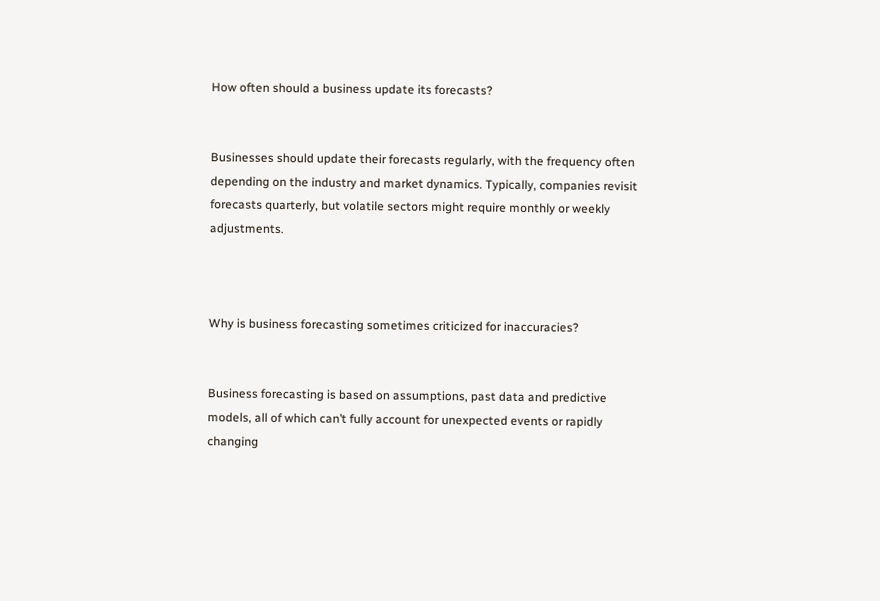How often should a business update its forecasts?


Businesses should update their forecasts regularly, with the frequency often depending on the industry and market dynamics. Typically, companies revisit forecasts quarterly, but volatile sectors might require monthly or weekly adjustments.



Why is business forecasting sometimes criticized for inaccuracies?


Business forecasting is based on assumptions, past data and predictive models, all of which can’t fully account for unexpected events or rapidly changing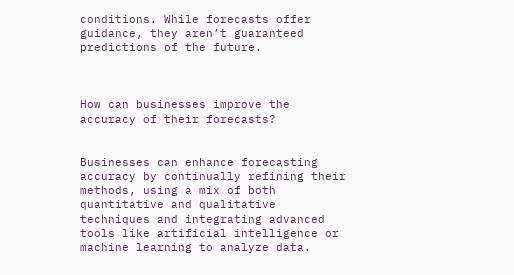conditions. While forecasts offer guidance, they aren’t guaranteed predictions of the future.



How can businesses improve the accuracy of their forecasts?


Businesses can enhance forecasting accuracy by continually refining their methods, using a mix of both quantitative and qualitative techniques and integrating advanced tools like artificial intelligence or machine learning to analyze data.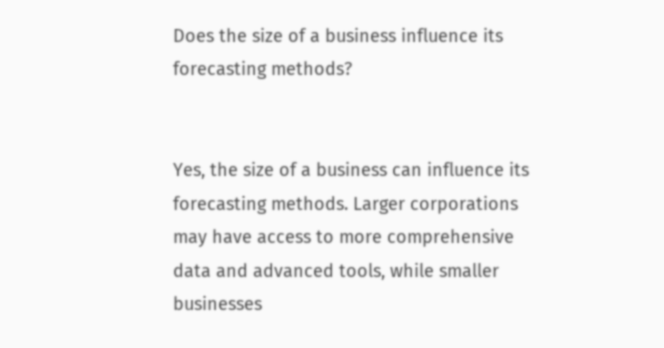Does the size of a business influence its forecasting methods?


Yes, the size of a business can influence its forecasting methods. Larger corporations may have access to more comprehensive data and advanced tools, while smaller businesses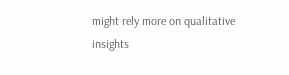might rely more on qualitative insights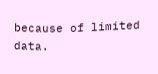because of limited data.